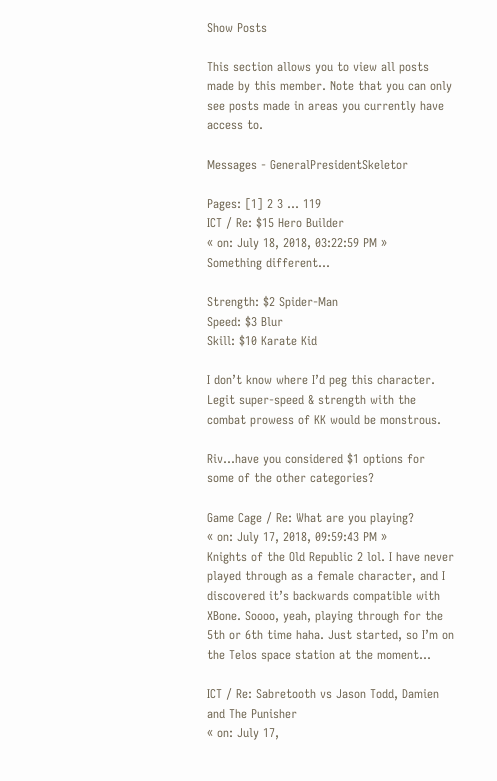Show Posts

This section allows you to view all posts made by this member. Note that you can only see posts made in areas you currently have access to.

Messages - GeneralPresidentSkeletor

Pages: [1] 2 3 ... 119
ICT / Re: $15 Hero Builder
« on: July 18, 2018, 03:22:59 PM »
Something different...

Strength: $2 Spider-Man
Speed: $3 Blur
Skill: $10 Karate Kid

I don’t know where I’d peg this character. Legit super-speed & strength with the combat prowess of KK would be monstrous.

Riv...have you considered $1 options for some of the other categories?

Game Cage / Re: What are you playing?
« on: July 17, 2018, 09:59:43 PM »
Knights of the Old Republic 2 lol. I have never played through as a female character, and I discovered it’s backwards compatible with XBone. Soooo, yeah, playing through for the 5th or 6th time haha. Just started, so I’m on the Telos space station at the moment...

ICT / Re: Sabretooth vs Jason Todd, Damien and The Punisher
« on: July 17,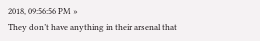2018, 09:56:56 PM »
They don’t have anything in their arsenal that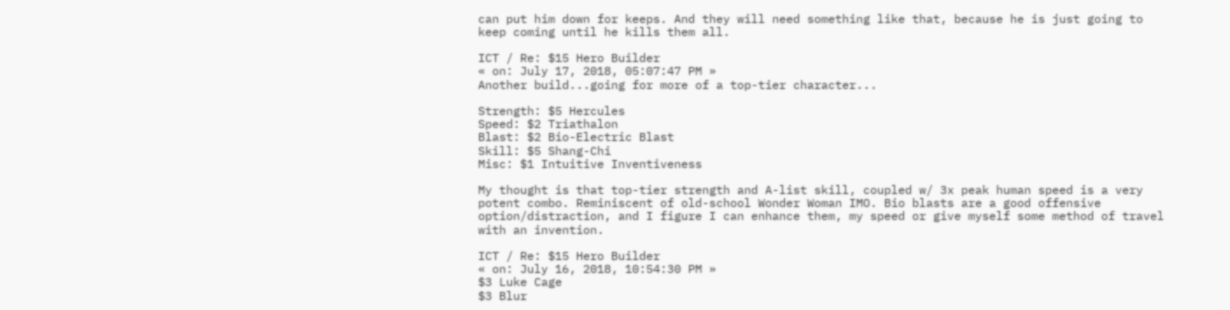can put him down for keeps. And they will need something like that, because he is just going to keep coming until he kills them all.

ICT / Re: $15 Hero Builder
« on: July 17, 2018, 05:07:47 PM »
Another build...going for more of a top-tier character...

Strength: $5 Hercules
Speed: $2 Triathalon
Blast: $2 Bio-Electric Blast
Skill: $5 Shang-Chi
Misc: $1 Intuitive Inventiveness

My thought is that top-tier strength and A-list skill, coupled w/ 3x peak human speed is a very potent combo. Reminiscent of old-school Wonder Woman IMO. Bio blasts are a good offensive option/distraction, and I figure I can enhance them, my speed or give myself some method of travel with an invention.

ICT / Re: $15 Hero Builder
« on: July 16, 2018, 10:54:30 PM »
$3 Luke Cage
$3 Blur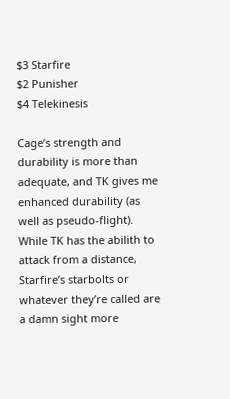$3 Starfire
$2 Punisher
$4 Telekinesis

Cage’s strength and durability is more than adequate, and TK gives me enhanced durability (as well as pseudo-flight). While TK has the abilith to attack from a distance, Starfire’s starbolts or whatever they’re called are a damn sight more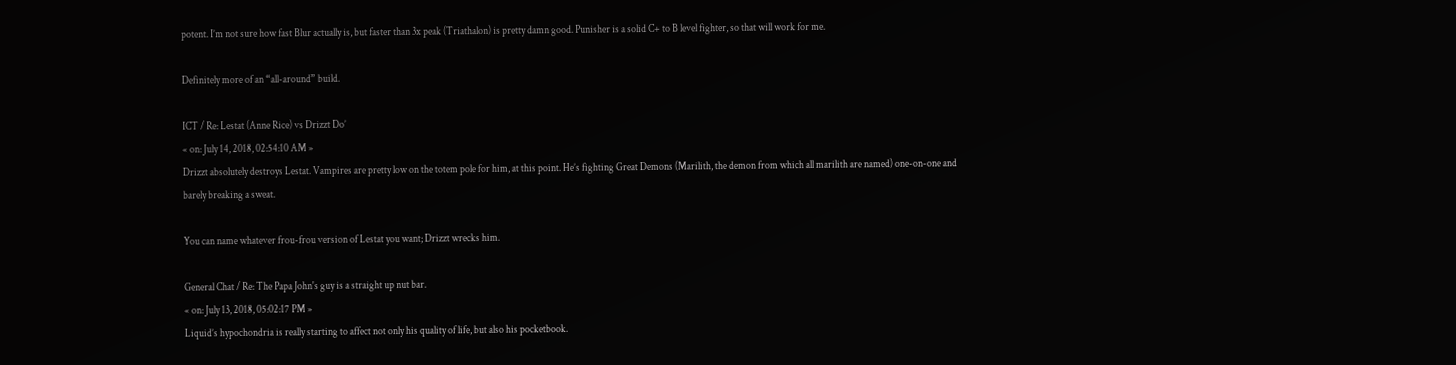potent. I’m not sure how fast Blur actually is, but faster than 3x peak (Triathalon) is pretty damn good. Punisher is a solid C+ to B level fighter, so that will work for me.

Definitely more of an “all-around” build.

ICT / Re: Lestat (Anne Rice) vs Drizzt Do’
« on: July 14, 2018, 02:54:10 AM »
Drizzt absolutely destroys Lestat. Vampires are pretty low on the totem pole for him, at this point. He’s fighting Great Demons (Marilith, the demon from which all marilith are named) one-on-one and barely breaking a sweat.

You can name whatever frou-frou version of Lestat you want; Drizzt wrecks him.

General Chat / Re: The Papa John's guy is a straight up nut bar.
« on: July 13, 2018, 05:02:17 PM »
Liquid’s hypochondria is really starting to affect not only his quality of life, but also his pocketbook.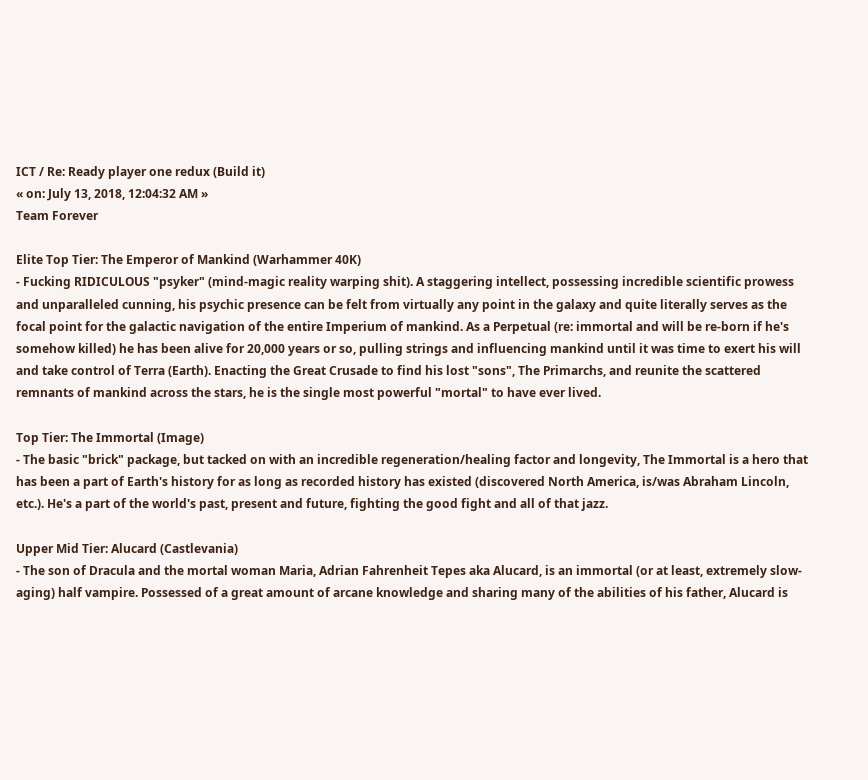ICT / Re: Ready player one redux (Build it)
« on: July 13, 2018, 12:04:32 AM »
Team Forever

Elite Top Tier: The Emperor of Mankind (Warhammer 40K)
- Fucking RIDICULOUS "psyker" (mind-magic reality warping shit). A staggering intellect, possessing incredible scientific prowess and unparalleled cunning, his psychic presence can be felt from virtually any point in the galaxy and quite literally serves as the focal point for the galactic navigation of the entire Imperium of mankind. As a Perpetual (re: immortal and will be re-born if he's somehow killed) he has been alive for 20,000 years or so, pulling strings and influencing mankind until it was time to exert his will and take control of Terra (Earth). Enacting the Great Crusade to find his lost "sons", The Primarchs, and reunite the scattered remnants of mankind across the stars, he is the single most powerful "mortal" to have ever lived.

Top Tier: The Immortal (Image)
- The basic "brick" package, but tacked on with an incredible regeneration/healing factor and longevity, The Immortal is a hero that has been a part of Earth's history for as long as recorded history has existed (discovered North America, is/was Abraham Lincoln, etc.). He's a part of the world's past, present and future, fighting the good fight and all of that jazz.

Upper Mid Tier: Alucard (Castlevania)
- The son of Dracula and the mortal woman Maria, Adrian Fahrenheit Tepes aka Alucard, is an immortal (or at least, extremely slow-aging) half vampire. Possessed of a great amount of arcane knowledge and sharing many of the abilities of his father, Alucard is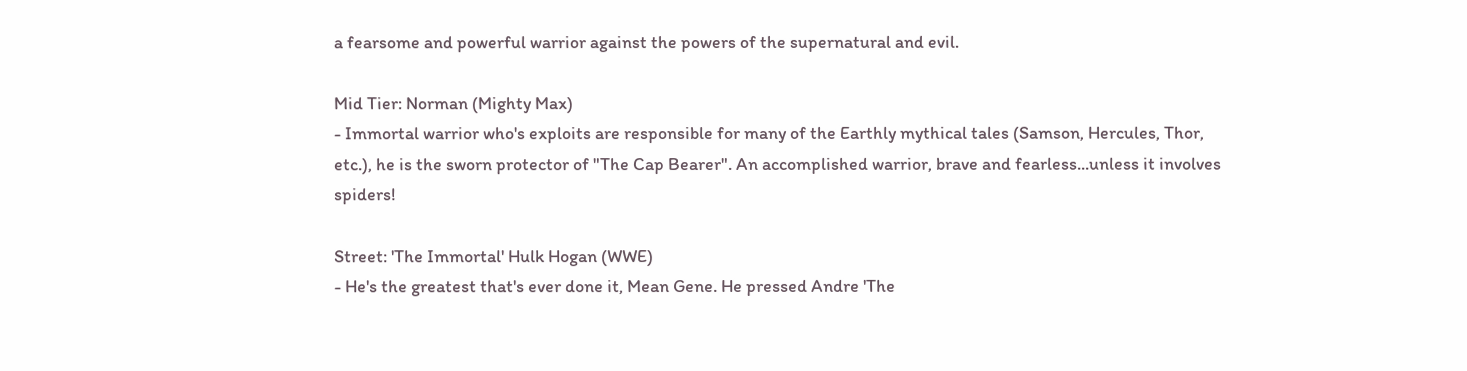a fearsome and powerful warrior against the powers of the supernatural and evil.

Mid Tier: Norman (Mighty Max)
- Immortal warrior who's exploits are responsible for many of the Earthly mythical tales (Samson, Hercules, Thor, etc.), he is the sworn protector of "The Cap Bearer". An accomplished warrior, brave and fearless...unless it involves spiders!

Street: 'The Immortal' Hulk Hogan (WWE)
- He's the greatest that's ever done it, Mean Gene. He pressed Andre 'The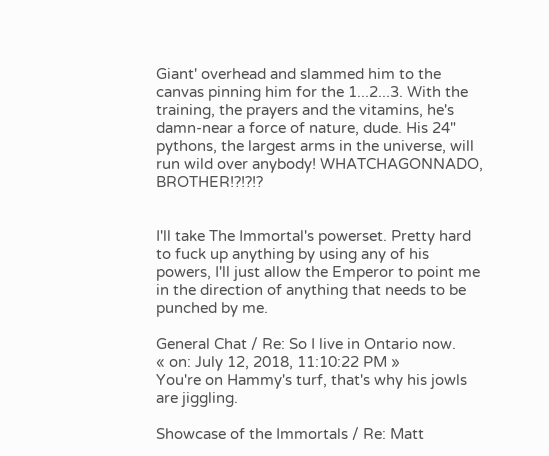Giant' overhead and slammed him to the canvas pinning him for the 1...2...3. With the training, the prayers and the vitamins, he's damn-near a force of nature, dude. His 24" pythons, the largest arms in the universe, will run wild over anybody! WHATCHAGONNADO, BROTHER!?!?!?


I'll take The Immortal's powerset. Pretty hard to fuck up anything by using any of his powers, I'll just allow the Emperor to point me in the direction of anything that needs to be punched by me.

General Chat / Re: So I live in Ontario now.
« on: July 12, 2018, 11:10:22 PM »
You're on Hammy's turf, that's why his jowls are jiggling.

Showcase of the Immortals / Re: Matt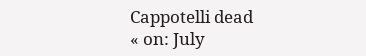Cappotelli dead
« on: July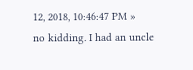12, 2018, 10:46:47 PM »
no kidding. I had an uncle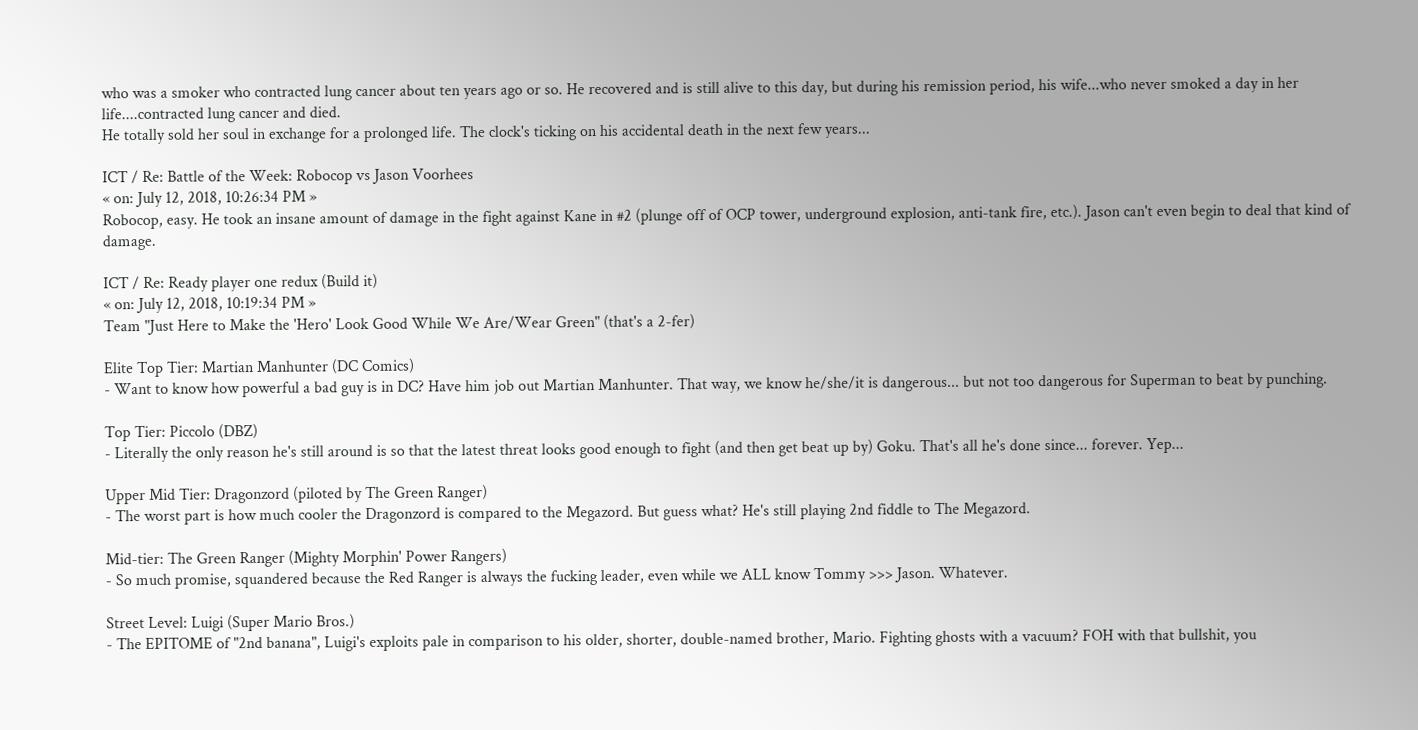who was a smoker who contracted lung cancer about ten years ago or so. He recovered and is still alive to this day, but during his remission period, his wife...who never smoked a day in her life....contracted lung cancer and died.
He totally sold her soul in exchange for a prolonged life. The clock's ticking on his accidental death in the next few years...

ICT / Re: Battle of the Week: Robocop vs Jason Voorhees
« on: July 12, 2018, 10:26:34 PM »
Robocop, easy. He took an insane amount of damage in the fight against Kane in #2 (plunge off of OCP tower, underground explosion, anti-tank fire, etc.). Jason can't even begin to deal that kind of damage.

ICT / Re: Ready player one redux (Build it)
« on: July 12, 2018, 10:19:34 PM »
Team "Just Here to Make the 'Hero' Look Good While We Are/Wear Green" (that's a 2-fer)

Elite Top Tier: Martian Manhunter (DC Comics)
- Want to know how powerful a bad guy is in DC? Have him job out Martian Manhunter. That way, we know he/she/it is dangerous... but not too dangerous for Superman to beat by punching.

Top Tier: Piccolo (DBZ)
- Literally the only reason he's still around is so that the latest threat looks good enough to fight (and then get beat up by) Goku. That's all he's done since... forever. Yep...

Upper Mid Tier: Dragonzord (piloted by The Green Ranger)
- The worst part is how much cooler the Dragonzord is compared to the Megazord. But guess what? He's still playing 2nd fiddle to The Megazord.

Mid-tier: The Green Ranger (Mighty Morphin' Power Rangers)
- So much promise, squandered because the Red Ranger is always the fucking leader, even while we ALL know Tommy >>> Jason. Whatever.

Street Level: Luigi (Super Mario Bros.)
- The EPITOME of "2nd banana", Luigi's exploits pale in comparison to his older, shorter, double-named brother, Mario. Fighting ghosts with a vacuum? FOH with that bullshit, you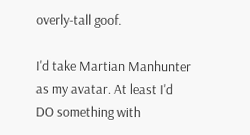overly-tall goof.

I'd take Martian Manhunter as my avatar. At least I'd DO something with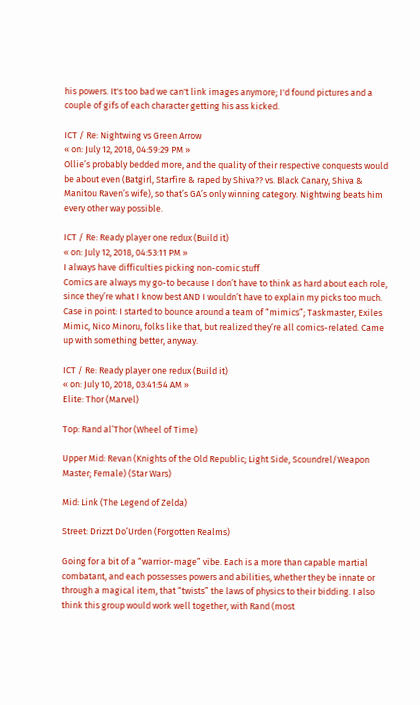his powers. It's too bad we can't link images anymore; I'd found pictures and a couple of gifs of each character getting his ass kicked.

ICT / Re: Nightwing vs Green Arrow
« on: July 12, 2018, 04:59:29 PM »
Ollie’s probably bedded more, and the quality of their respective conquests would be about even (Batgirl, Starfire & raped by Shiva?? vs. Black Canary, Shiva & Manitou Raven’s wife), so that’s GA’s only winning category. Nightwing beats him every other way possible.

ICT / Re: Ready player one redux (Build it)
« on: July 12, 2018, 04:53:11 PM »
I always have difficulties picking non-comic stuff
Comics are always my go-to because I don’t have to think as hard about each role, since they’re what I know best AND I wouldn’t have to explain my picks too much. Case in point: I started to bounce around a team of “mimics”; Taskmaster, Exiles Mimic, Nico Minoru, folks like that, but realized they’re all comics-related. Came up with something better, anyway.

ICT / Re: Ready player one redux (Build it)
« on: July 10, 2018, 03:41:54 AM »
Elite: Thor (Marvel)

Top: Rand al’Thor (Wheel of Time)

Upper Mid: Revan (Knights of the Old Republic; Light Side, Scoundrel/Weapon Master; Female) (Star Wars)

Mid: Link (The Legend of Zelda)

Street: Drizzt Do’Urden (Forgotten Realms)

Going for a bit of a “warrior-mage” vibe. Each is a more than capable martial combatant, and each possesses powers and abilities, whether they be innate or through a magical item, that “twists” the laws of physics to their bidding. I also think this group would work well together, with Rand (most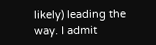likely) leading the way. I admit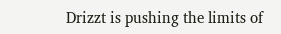Drizzt is pushing the limits of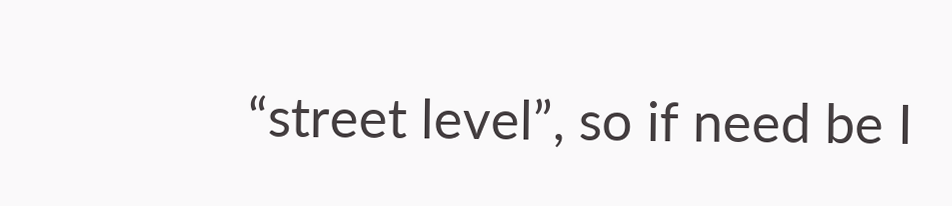“street level”, so if need be I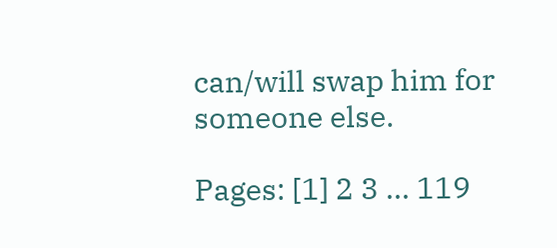can/will swap him for someone else.

Pages: [1] 2 3 ... 119